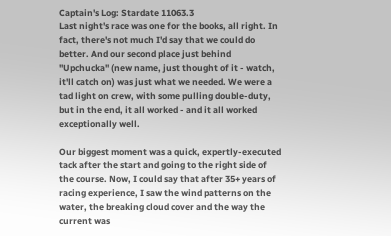Captain's Log: Stardate 11063.3
Last night's race was one for the books, all right. In fact, there's not much I'd say that we could do better. And our second place just behind "Upchucka" (new name, just thought of it - watch, it'll catch on) was just what we needed. We were a tad light on crew, with some pulling double-duty, but in the end, it all worked - and it all worked exceptionally well.

Our biggest moment was a quick, expertly-executed tack after the start and going to the right side of the course. Now, I could say that after 35+ years of racing experience, I saw the wind patterns on the water, the breaking cloud cover and the way the current was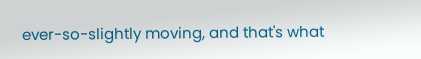ever-so-slightly moving, and that's what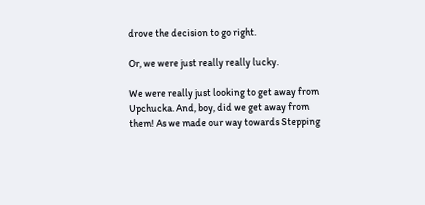drove the decision to go right.

Or, we were just really really lucky.

We were really just looking to get away from Upchucka. And, boy, did we get away from them! As we made our way towards Stepping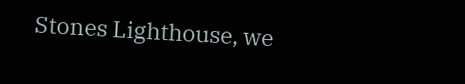Stones Lighthouse, we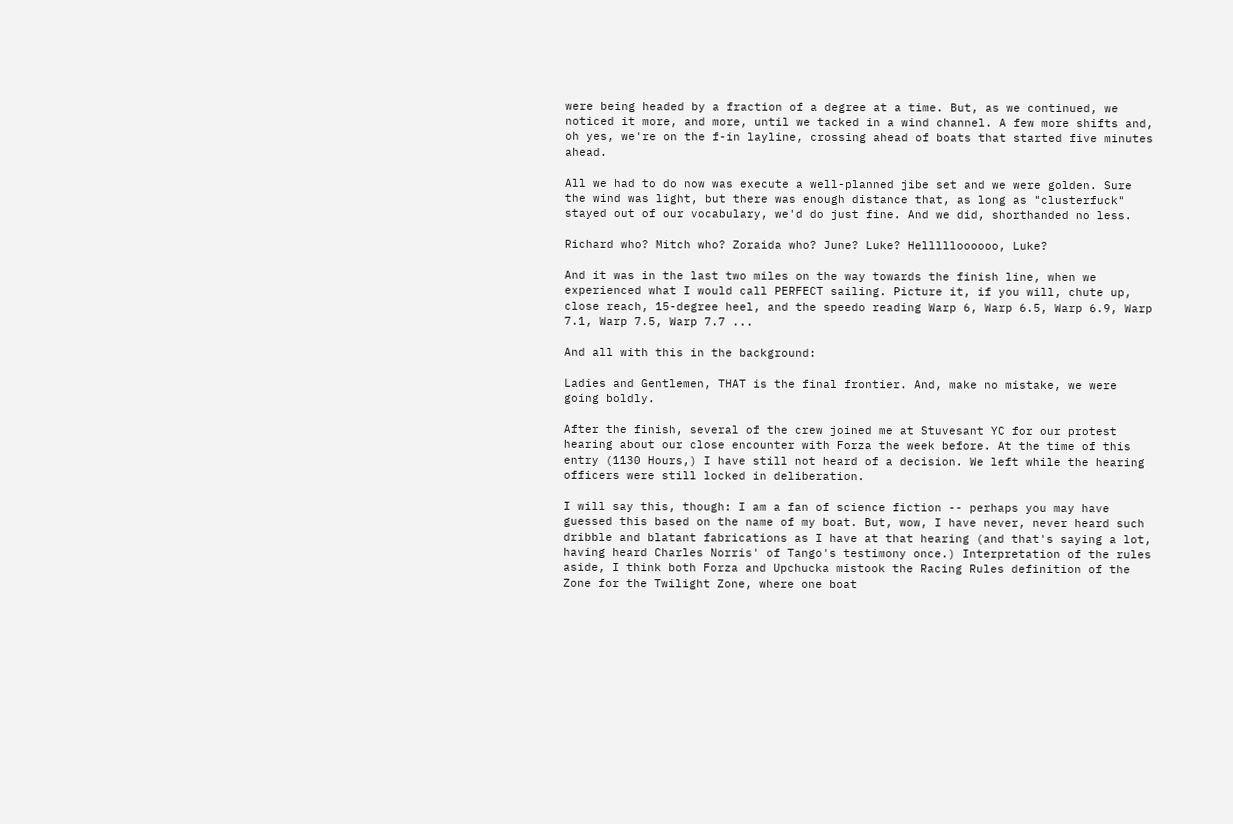were being headed by a fraction of a degree at a time. But, as we continued, we noticed it more, and more, until we tacked in a wind channel. A few more shifts and, oh yes, we're on the f-in layline, crossing ahead of boats that started five minutes ahead.

All we had to do now was execute a well-planned jibe set and we were golden. Sure the wind was light, but there was enough distance that, as long as "clusterfuck" stayed out of our vocabulary, we'd do just fine. And we did, shorthanded no less.

Richard who? Mitch who? Zoraida who? June? Luke? Hellllloooooo, Luke?

And it was in the last two miles on the way towards the finish line, when we experienced what I would call PERFECT sailing. Picture it, if you will, chute up, close reach, 15-degree heel, and the speedo reading Warp 6, Warp 6.5, Warp 6.9, Warp 7.1, Warp 7.5, Warp 7.7 ...

And all with this in the background:

Ladies and Gentlemen, THAT is the final frontier. And, make no mistake, we were going boldly.

After the finish, several of the crew joined me at Stuvesant YC for our protest hearing about our close encounter with Forza the week before. At the time of this entry (1130 Hours,) I have still not heard of a decision. We left while the hearing officers were still locked in deliberation.

I will say this, though: I am a fan of science fiction -- perhaps you may have guessed this based on the name of my boat. But, wow, I have never, never heard such dribble and blatant fabrications as I have at that hearing (and that's saying a lot, having heard Charles Norris' of Tango's testimony once.) Interpretation of the rules aside, I think both Forza and Upchucka mistook the Racing Rules definition of the Zone for the Twilight Zone, where one boat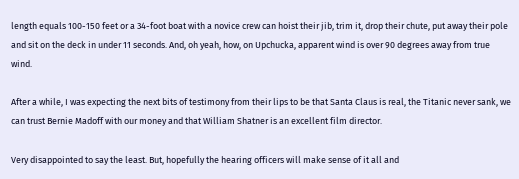length equals 100-150 feet or a 34-foot boat with a novice crew can hoist their jib, trim it, drop their chute, put away their pole and sit on the deck in under 11 seconds. And, oh yeah, how, on Upchucka, apparent wind is over 90 degrees away from true wind.

After a while, I was expecting the next bits of testimony from their lips to be that Santa Claus is real, the Titanic never sank, we can trust Bernie Madoff with our money and that William Shatner is an excellent film director.

Very disappointed to say the least. But, hopefully the hearing officers will make sense of it all and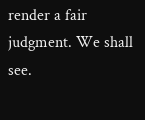render a fair judgment. We shall see.